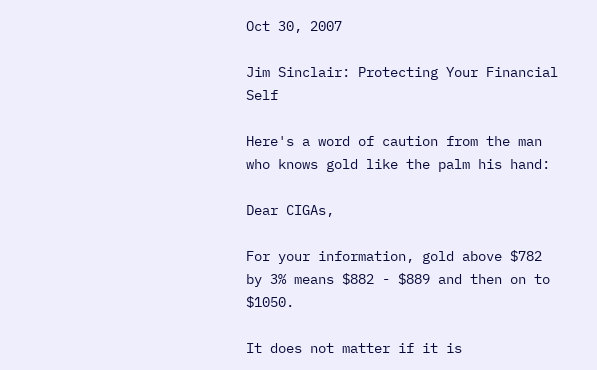Oct 30, 2007

Jim Sinclair: Protecting Your Financial Self

Here's a word of caution from the man who knows gold like the palm his hand:

Dear CIGAs,

For your information, gold above $782 by 3% means $882 - $889 and then on to $1050.

It does not matter if it is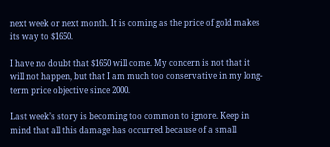next week or next month. It is coming as the price of gold makes its way to $1650.

I have no doubt that $1650 will come. My concern is not that it will not happen, but that I am much too conservative in my long-term price objective since 2000.

Last week’s story is becoming too common to ignore. Keep in mind that all this damage has occurred because of a small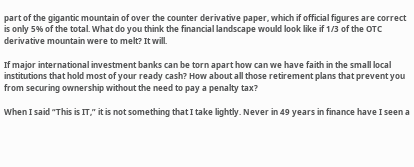part of the gigantic mountain of over the counter derivative paper, which if official figures are correct is only 5% of the total. What do you think the financial landscape would look like if 1/3 of the OTC derivative mountain were to melt? It will.

If major international investment banks can be torn apart how can we have faith in the small local institutions that hold most of your ready cash? How about all those retirement plans that prevent you from securing ownership without the need to pay a penalty tax?

When I said “This is IT,” it is not something that I take lightly. Never in 49 years in finance have I seen a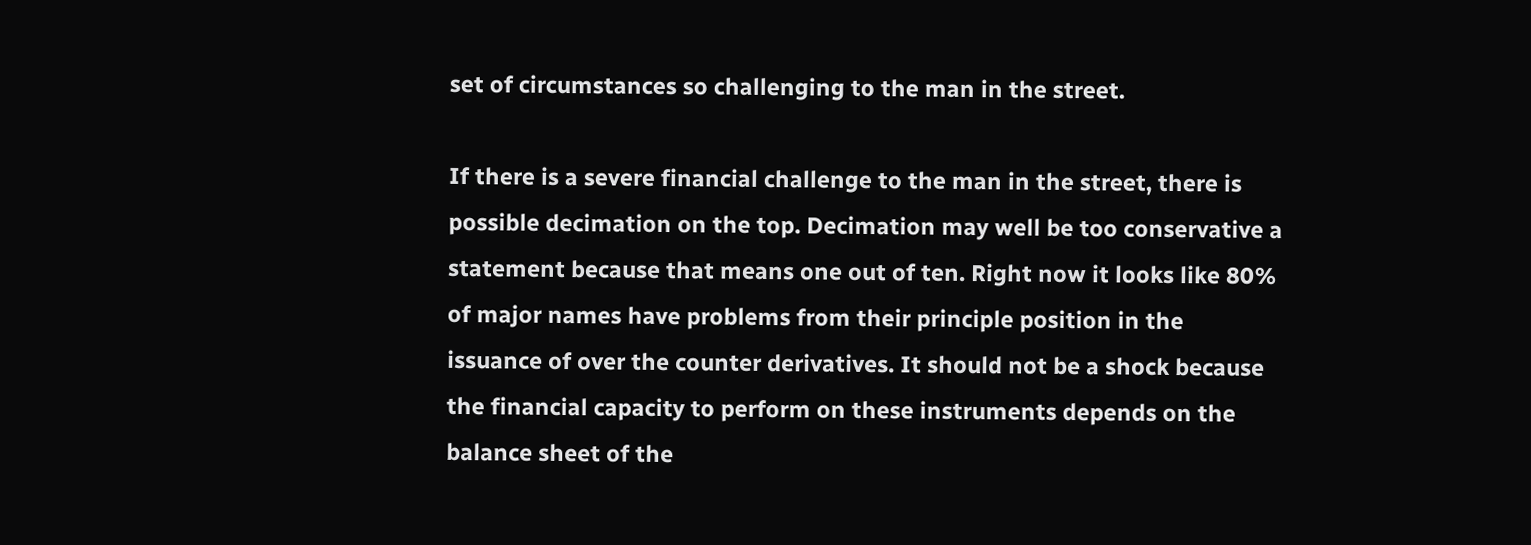set of circumstances so challenging to the man in the street.

If there is a severe financial challenge to the man in the street, there is possible decimation on the top. Decimation may well be too conservative a statement because that means one out of ten. Right now it looks like 80% of major names have problems from their principle position in the issuance of over the counter derivatives. It should not be a shock because the financial capacity to perform on these instruments depends on the balance sheet of the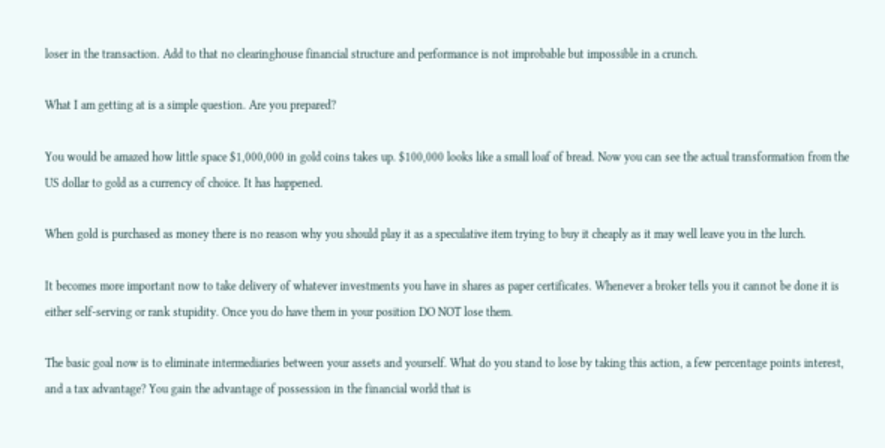loser in the transaction. Add to that no clearinghouse financial structure and performance is not improbable but impossible in a crunch.

What I am getting at is a simple question. Are you prepared?

You would be amazed how little space $1,000,000 in gold coins takes up. $100,000 looks like a small loaf of bread. Now you can see the actual transformation from the US dollar to gold as a currency of choice. It has happened.

When gold is purchased as money there is no reason why you should play it as a speculative item trying to buy it cheaply as it may well leave you in the lurch.

It becomes more important now to take delivery of whatever investments you have in shares as paper certificates. Whenever a broker tells you it cannot be done it is either self-serving or rank stupidity. Once you do have them in your position DO NOT lose them.

The basic goal now is to eliminate intermediaries between your assets and yourself. What do you stand to lose by taking this action, a few percentage points interest, and a tax advantage? You gain the advantage of possession in the financial world that is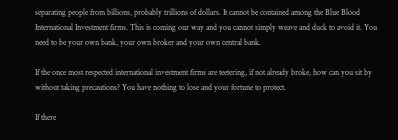separating people from billions, probably trillions of dollars. It cannot be contained among the Blue Blood International Investment firms. This is coming our way and you cannot simply weave and duck to avoid it. You need to be your own bank, your own broker and your own central bank.

If the once most respected international investment firms are teetering, if not already broke, how can you sit by without taking precautions? You have nothing to lose and your fortune to protect.

If there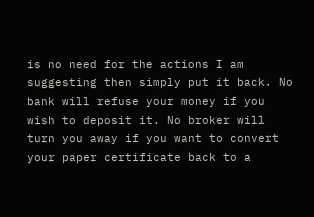is no need for the actions I am suggesting then simply put it back. No bank will refuse your money if you wish to deposit it. No broker will turn you away if you want to convert your paper certificate back to a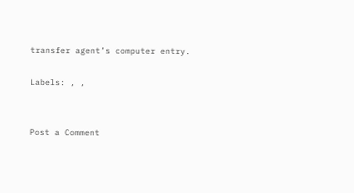transfer agent’s computer entry.

Labels: , ,


Post a Comment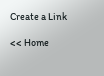Create a Link

<< Home